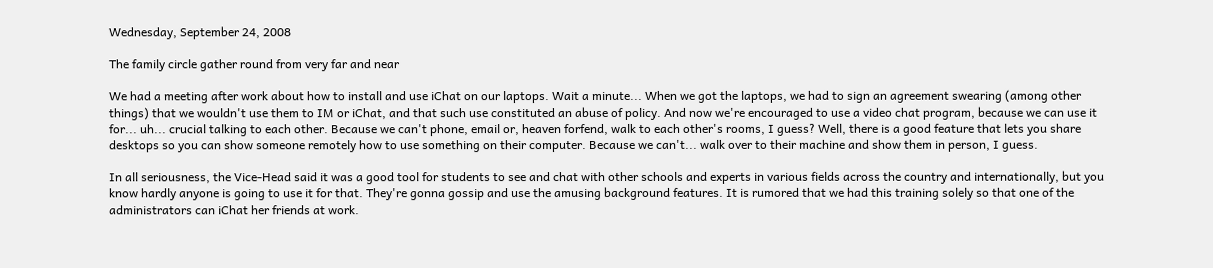Wednesday, September 24, 2008

The family circle gather round from very far and near

We had a meeting after work about how to install and use iChat on our laptops. Wait a minute... When we got the laptops, we had to sign an agreement swearing (among other things) that we wouldn't use them to IM or iChat, and that such use constituted an abuse of policy. And now we're encouraged to use a video chat program, because we can use it for... uh... crucial talking to each other. Because we can't phone, email or, heaven forfend, walk to each other's rooms, I guess? Well, there is a good feature that lets you share desktops so you can show someone remotely how to use something on their computer. Because we can't... walk over to their machine and show them in person, I guess.

In all seriousness, the Vice-Head said it was a good tool for students to see and chat with other schools and experts in various fields across the country and internationally, but you know hardly anyone is going to use it for that. They're gonna gossip and use the amusing background features. It is rumored that we had this training solely so that one of the administrators can iChat her friends at work.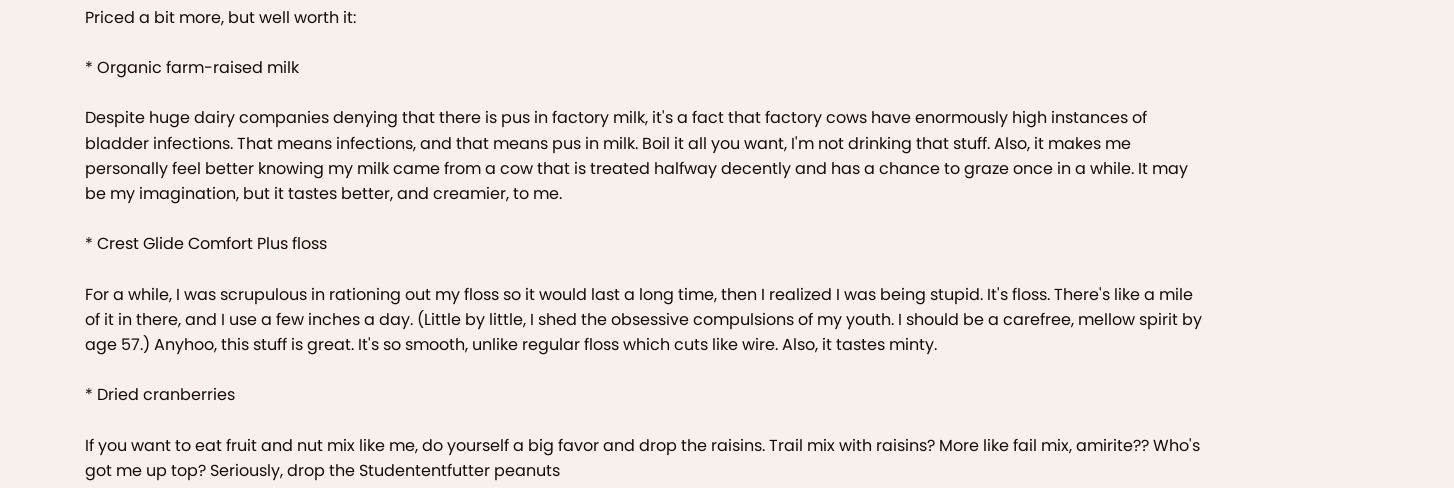Priced a bit more, but well worth it:

* Organic farm-raised milk

Despite huge dairy companies denying that there is pus in factory milk, it's a fact that factory cows have enormously high instances of bladder infections. That means infections, and that means pus in milk. Boil it all you want, I'm not drinking that stuff. Also, it makes me personally feel better knowing my milk came from a cow that is treated halfway decently and has a chance to graze once in a while. It may be my imagination, but it tastes better, and creamier, to me.

* Crest Glide Comfort Plus floss

For a while, I was scrupulous in rationing out my floss so it would last a long time, then I realized I was being stupid. It's floss. There's like a mile of it in there, and I use a few inches a day. (Little by little, I shed the obsessive compulsions of my youth. I should be a carefree, mellow spirit by age 57.) Anyhoo, this stuff is great. It's so smooth, unlike regular floss which cuts like wire. Also, it tastes minty.

* Dried cranberries

If you want to eat fruit and nut mix like me, do yourself a big favor and drop the raisins. Trail mix with raisins? More like fail mix, amirite?? Who's got me up top? Seriously, drop the Studententfutter peanuts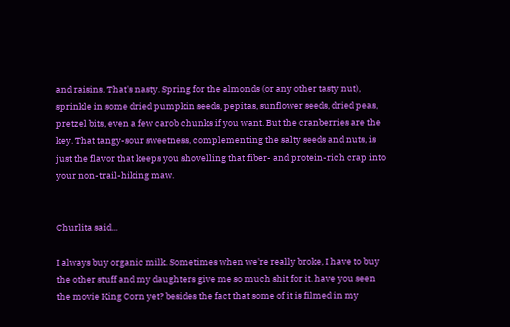and raisins. That's nasty. Spring for the almonds (or any other tasty nut), sprinkle in some dried pumpkin seeds, pepitas, sunflower seeds, dried peas, pretzel bits, even a few carob chunks if you want. But the cranberries are the key. That tangy-sour sweetness, complementing the salty seeds and nuts, is just the flavor that keeps you shovelling that fiber- and protein-rich crap into your non-trail-hiking maw.


Churlita said...

I always buy organic milk. Sometimes when we're really broke, I have to buy the other stuff and my daughters give me so much shit for it. have you seen the movie King Corn yet? besides the fact that some of it is filmed in my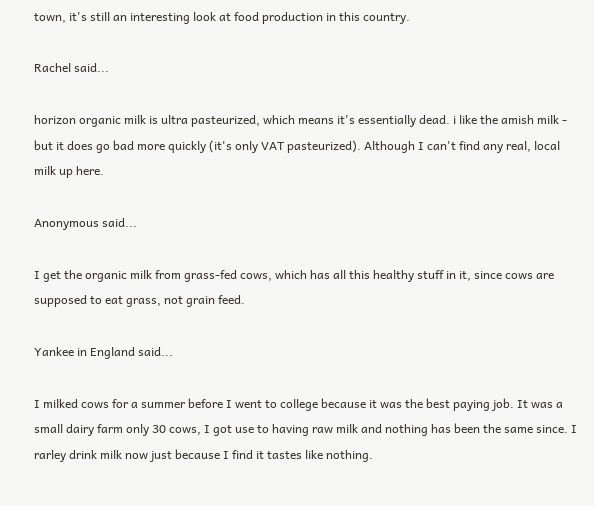town, it's still an interesting look at food production in this country.

Rachel said...

horizon organic milk is ultra pasteurized, which means it's essentially dead. i like the amish milk - but it does go bad more quickly (it's only VAT pasteurized). Although I can't find any real, local milk up here.

Anonymous said...

I get the organic milk from grass-fed cows, which has all this healthy stuff in it, since cows are supposed to eat grass, not grain feed.

Yankee in England said...

I milked cows for a summer before I went to college because it was the best paying job. It was a small dairy farm only 30 cows, I got use to having raw milk and nothing has been the same since. I rarley drink milk now just because I find it tastes like nothing.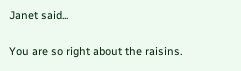Janet said...

You are so right about the raisins.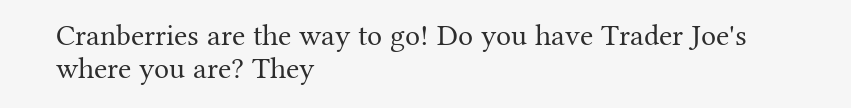Cranberries are the way to go! Do you have Trader Joe's where you are? They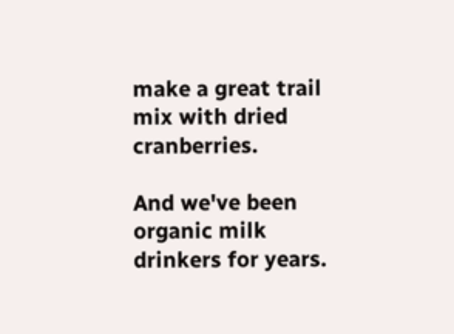make a great trail mix with dried cranberries.

And we've been organic milk drinkers for years.